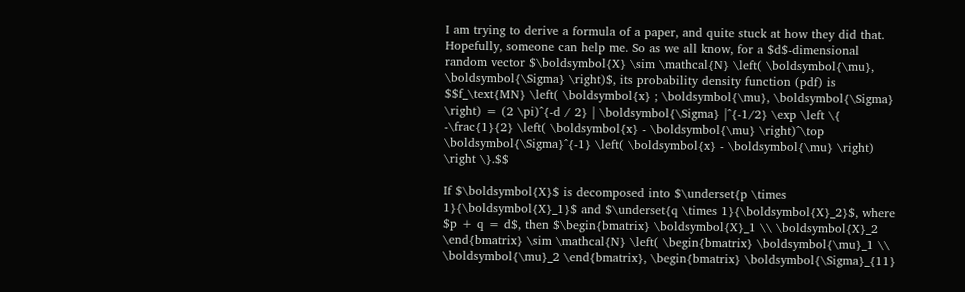I am trying to derive a formula of a paper, and quite stuck at how they did that. Hopefully, someone can help me. So as we all know, for a $d$-dimensional random vector $\boldsymbol{X} \sim \mathcal{N} \left( \boldsymbol{\mu}, \boldsymbol{\Sigma} \right)$, its probability density function (pdf) is $$f_\text{MN} \left( \boldsymbol{x} ; \boldsymbol{\mu}, \boldsymbol{\Sigma} \right) = (2 \pi)^{-d / 2} | \boldsymbol{\Sigma} |^{-1/2} \exp \left \{ -\frac{1}{2} \left( \boldsymbol{x} - \boldsymbol{\mu} \right)^\top \boldsymbol{\Sigma}^{-1} \left( \boldsymbol{x} - \boldsymbol{\mu} \right) \right \}.$$

If $\boldsymbol{X}$ is decomposed into $\underset{p \times 1}{\boldsymbol{X}_1}$ and $\underset{q \times 1}{\boldsymbol{X}_2}$, where $p + q = d$, then $\begin{bmatrix} \boldsymbol{X}_1 \\ \boldsymbol{X}_2 \end{bmatrix} \sim \mathcal{N} \left( \begin{bmatrix} \boldsymbol{\mu}_1 \\ \boldsymbol{\mu}_2 \end{bmatrix}, \begin{bmatrix} \boldsymbol{\Sigma}_{11}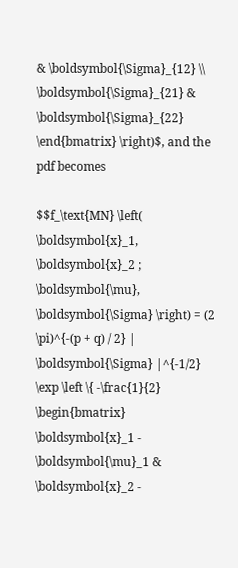& \boldsymbol{\Sigma}_{12} \\ \boldsymbol{\Sigma}_{21} & \boldsymbol{\Sigma}_{22} \end{bmatrix} \right)$, and the pdf becomes

$$f_\text{MN} \left( \boldsymbol{x}_1, \boldsymbol{x}_2 ; \boldsymbol{\mu}, \boldsymbol{\Sigma} \right) = (2 \pi)^{-(p + q) / 2} | \boldsymbol{\Sigma} |^{-1/2} \exp \left \{ -\frac{1}{2} \begin{bmatrix} \boldsymbol{x}_1 - \boldsymbol{\mu}_1 & \boldsymbol{x}_2 -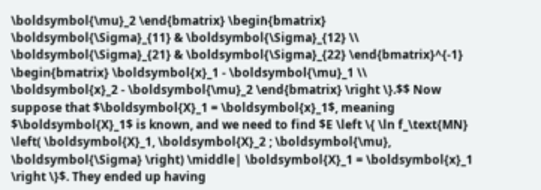\boldsymbol{\mu}_2 \end{bmatrix} \begin{bmatrix} \boldsymbol{\Sigma}_{11} & \boldsymbol{\Sigma}_{12} \\ \boldsymbol{\Sigma}_{21} & \boldsymbol{\Sigma}_{22} \end{bmatrix}^{-1} \begin{bmatrix} \boldsymbol{x}_1 - \boldsymbol{\mu}_1 \\ \boldsymbol{x}_2 - \boldsymbol{\mu}_2 \end{bmatrix} \right \}.$$ Now suppose that $\boldsymbol{X}_1 = \boldsymbol{x}_1$, meaning $\boldsymbol{X}_1$ is known, and we need to find $E \left \{ \ln f_\text{MN} \left( \boldsymbol{X}_1, \boldsymbol{X}_2 ; \boldsymbol{\mu}, \boldsymbol{\Sigma} \right) \middle| \boldsymbol{X}_1 = \boldsymbol{x}_1 \right \}$. They ended up having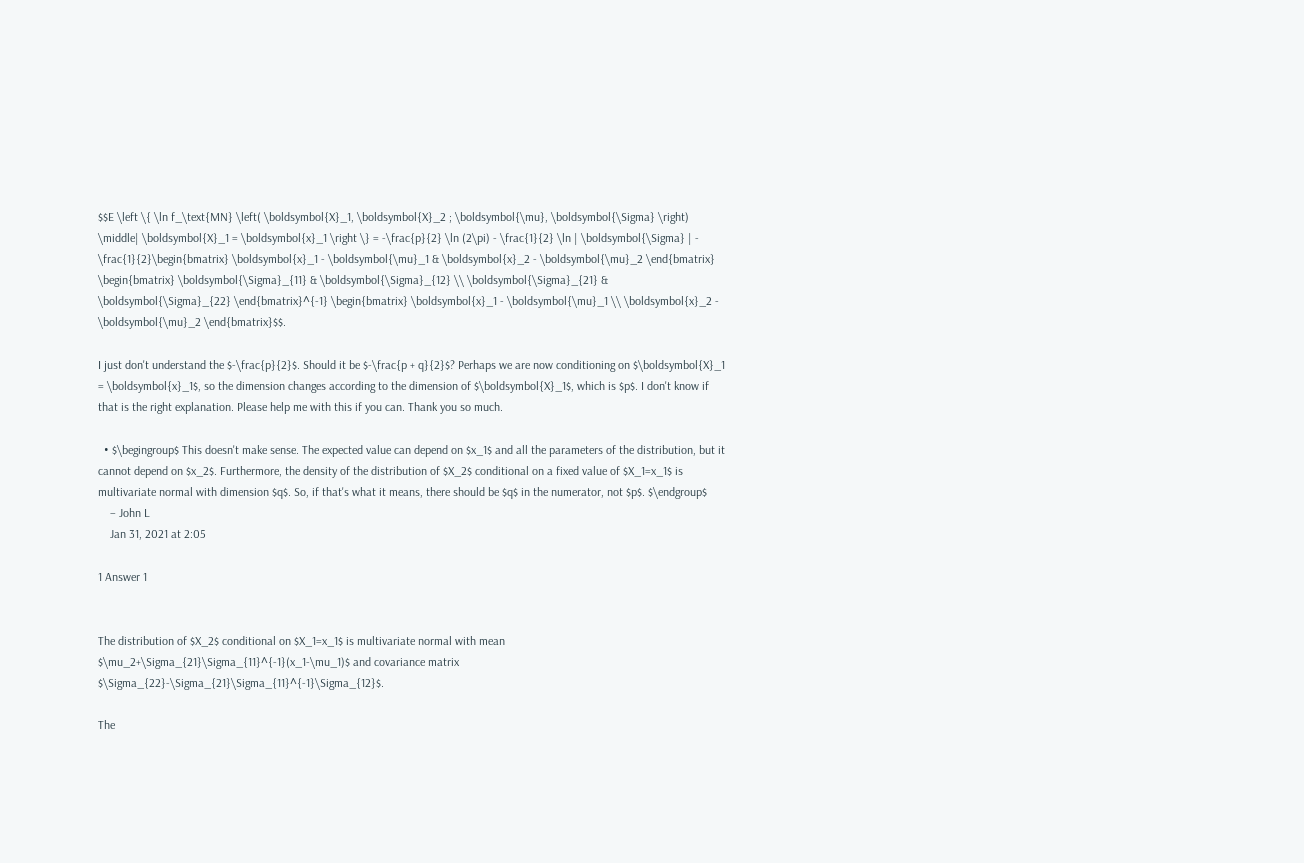$$E \left \{ \ln f_\text{MN} \left( \boldsymbol{X}_1, \boldsymbol{X}_2 ; \boldsymbol{\mu}, \boldsymbol{\Sigma} \right) \middle| \boldsymbol{X}_1 = \boldsymbol{x}_1 \right \} = -\frac{p}{2} \ln (2\pi) - \frac{1}{2} \ln | \boldsymbol{\Sigma} | - \frac{1}{2}\begin{bmatrix} \boldsymbol{x}_1 - \boldsymbol{\mu}_1 & \boldsymbol{x}_2 - \boldsymbol{\mu}_2 \end{bmatrix} \begin{bmatrix} \boldsymbol{\Sigma}_{11} & \boldsymbol{\Sigma}_{12} \\ \boldsymbol{\Sigma}_{21} & \boldsymbol{\Sigma}_{22} \end{bmatrix}^{-1} \begin{bmatrix} \boldsymbol{x}_1 - \boldsymbol{\mu}_1 \\ \boldsymbol{x}_2 - \boldsymbol{\mu}_2 \end{bmatrix}$$.

I just don't understand the $-\frac{p}{2}$. Should it be $-\frac{p + q}{2}$? Perhaps we are now conditioning on $\boldsymbol{X}_1 = \boldsymbol{x}_1$, so the dimension changes according to the dimension of $\boldsymbol{X}_1$, which is $p$. I don't know if that is the right explanation. Please help me with this if you can. Thank you so much.

  • $\begingroup$ This doesn't make sense. The expected value can depend on $x_1$ and all the parameters of the distribution, but it cannot depend on $x_2$. Furthermore, the density of the distribution of $X_2$ conditional on a fixed value of $X_1=x_1$ is multivariate normal with dimension $q$. So, if that's what it means, there should be $q$ in the numerator, not $p$. $\endgroup$
    – John L
    Jan 31, 2021 at 2:05

1 Answer 1


The distribution of $X_2$ conditional on $X_1=x_1$ is multivariate normal with mean $\mu_2+\Sigma_{21}\Sigma_{11}^{-1}(x_1-\mu_1)$ and covariance matrix $\Sigma_{22}-\Sigma_{21}\Sigma_{11}^{-1}\Sigma_{12}$.

The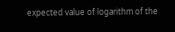expected value of logarithm of the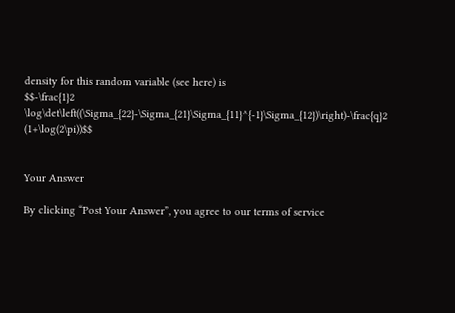density for this random variable (see here) is
$$-\frac{1}2 \log\det\left((\Sigma_{22}-\Sigma_{21}\Sigma_{11}^{-1}\Sigma_{12})\right)-\frac{q}2 (1+\log(2\pi))$$


Your Answer

By clicking “Post Your Answer”, you agree to our terms of service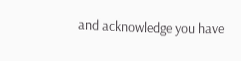and acknowledge you have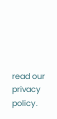read our privacy policy.